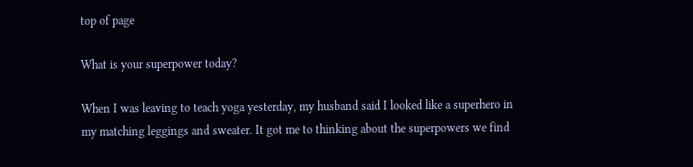top of page

What is your superpower today?

When I was leaving to teach yoga yesterday, my husband said I looked like a superhero in my matching leggings and sweater. It got me to thinking about the superpowers we find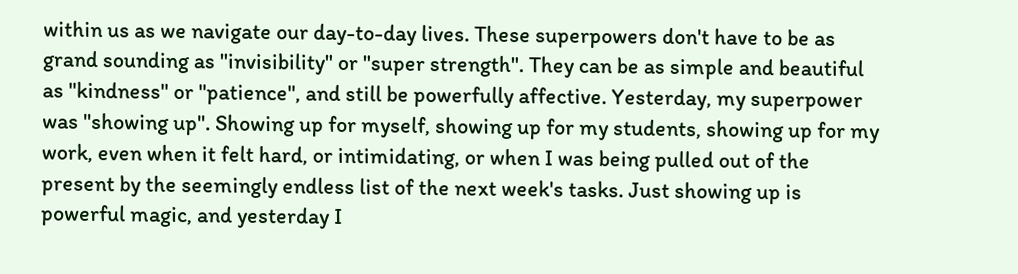within us as we navigate our day-to-day lives. These superpowers don't have to be as grand sounding as "invisibility" or "super strength". They can be as simple and beautiful as "kindness" or "patience", and still be powerfully affective. Yesterday, my superpower was "showing up". Showing up for myself, showing up for my students, showing up for my work, even when it felt hard, or intimidating, or when I was being pulled out of the present by the seemingly endless list of the next week's tasks. Just showing up is powerful magic, and yesterday I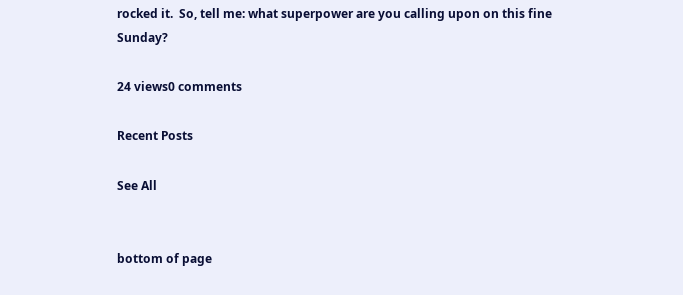rocked it.  So, tell me: what superpower are you calling upon on this fine Sunday?

24 views0 comments

Recent Posts

See All


bottom of page